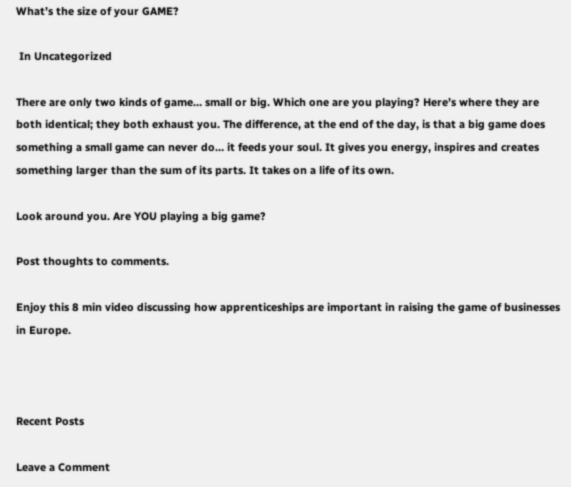What’s the size of your GAME?

 In Uncategorized

There are only two kinds of game… small or big. Which one are you playing? Here’s where they are both identical; they both exhaust you. The difference, at the end of the day, is that a big game does something a small game can never do… it feeds your soul. It gives you energy, inspires and creates something larger than the sum of its parts. It takes on a life of its own.

Look around you. Are YOU playing a big game?

Post thoughts to comments.

Enjoy this 8 min video discussing how apprenticeships are important in raising the game of businesses in Europe.



Recent Posts

Leave a Comment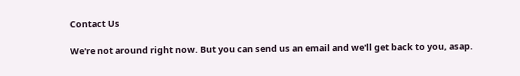Contact Us

We're not around right now. But you can send us an email and we'll get back to you, asap.